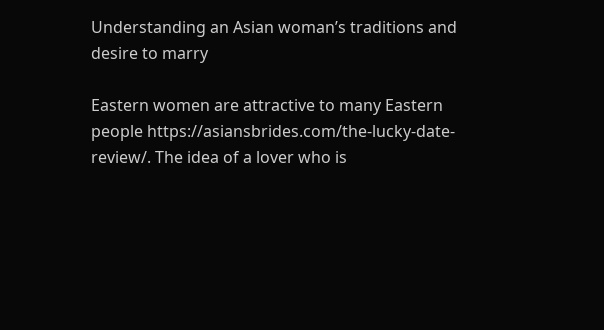Understanding an Asian woman’s traditions and desire to marry

Eastern women are attractive to many Eastern people https://asiansbrides.com/the-lucky-date-review/. The idea of a lover who is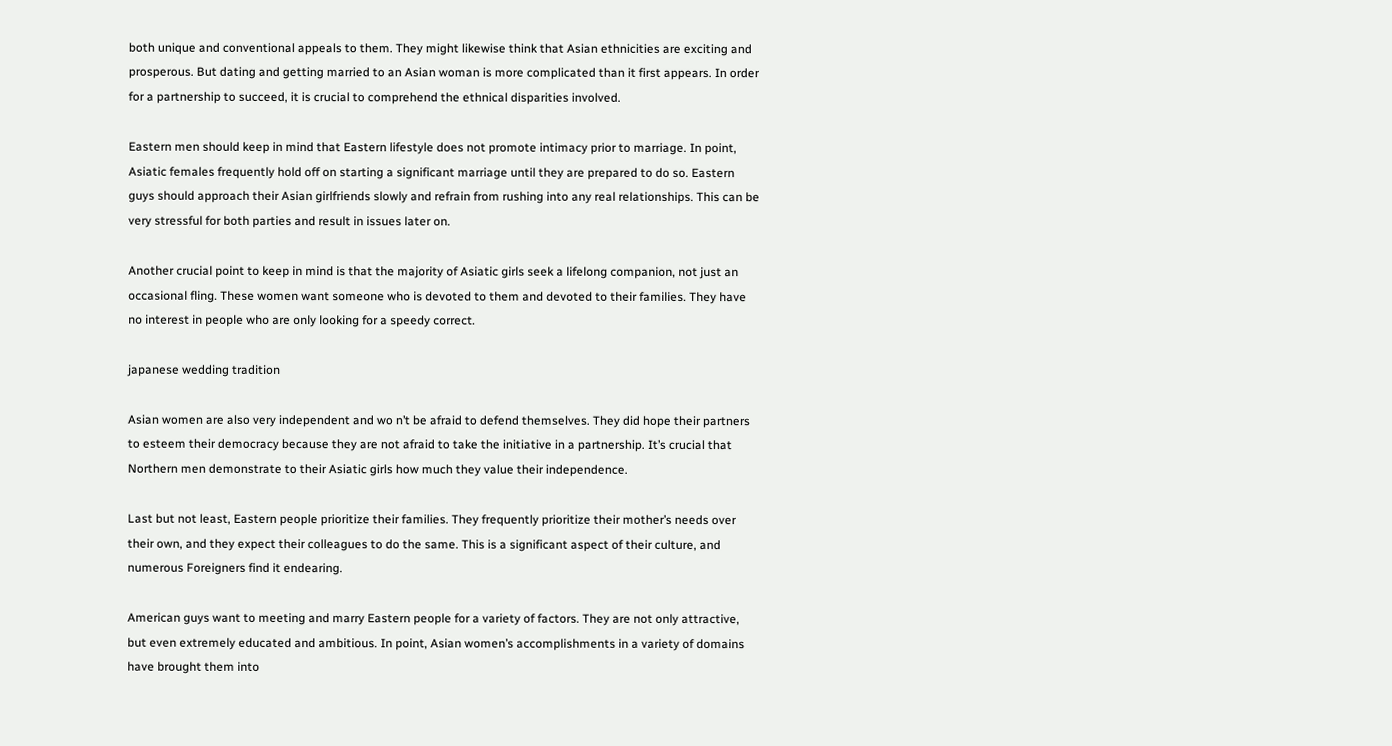both unique and conventional appeals to them. They might likewise think that Asian ethnicities are exciting and prosperous. But dating and getting married to an Asian woman is more complicated than it first appears. In order for a partnership to succeed, it is crucial to comprehend the ethnical disparities involved.

Eastern men should keep in mind that Eastern lifestyle does not promote intimacy prior to marriage. In point, Asiatic females frequently hold off on starting a significant marriage until they are prepared to do so. Eastern guys should approach their Asian girlfriends slowly and refrain from rushing into any real relationships. This can be very stressful for both parties and result in issues later on.

Another crucial point to keep in mind is that the majority of Asiatic girls seek a lifelong companion, not just an occasional fling. These women want someone who is devoted to them and devoted to their families. They have no interest in people who are only looking for a speedy correct.

japanese wedding tradition

Asian women are also very independent and wo n’t be afraid to defend themselves. They did hope their partners to esteem their democracy because they are not afraid to take the initiative in a partnership. It’s crucial that Northern men demonstrate to their Asiatic girls how much they value their independence.

Last but not least, Eastern people prioritize their families. They frequently prioritize their mother’s needs over their own, and they expect their colleagues to do the same. This is a significant aspect of their culture, and numerous Foreigners find it endearing.

American guys want to meeting and marry Eastern people for a variety of factors. They are not only attractive, but even extremely educated and ambitious. In point, Asian women’s accomplishments in a variety of domains have brought them into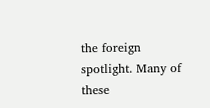the foreign spotlight. Many of these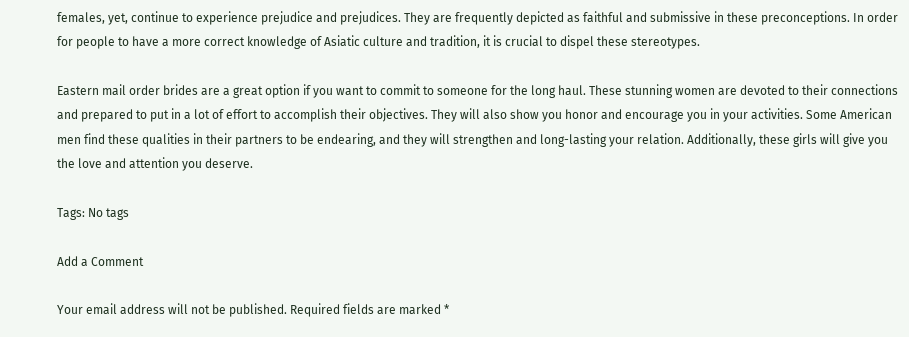females, yet, continue to experience prejudice and prejudices. They are frequently depicted as faithful and submissive in these preconceptions. In order for people to have a more correct knowledge of Asiatic culture and tradition, it is crucial to dispel these stereotypes.

Eastern mail order brides are a great option if you want to commit to someone for the long haul. These stunning women are devoted to their connections and prepared to put in a lot of effort to accomplish their objectives. They will also show you honor and encourage you in your activities. Some American men find these qualities in their partners to be endearing, and they will strengthen and long-lasting your relation. Additionally, these girls will give you the love and attention you deserve.

Tags: No tags

Add a Comment

Your email address will not be published. Required fields are marked *